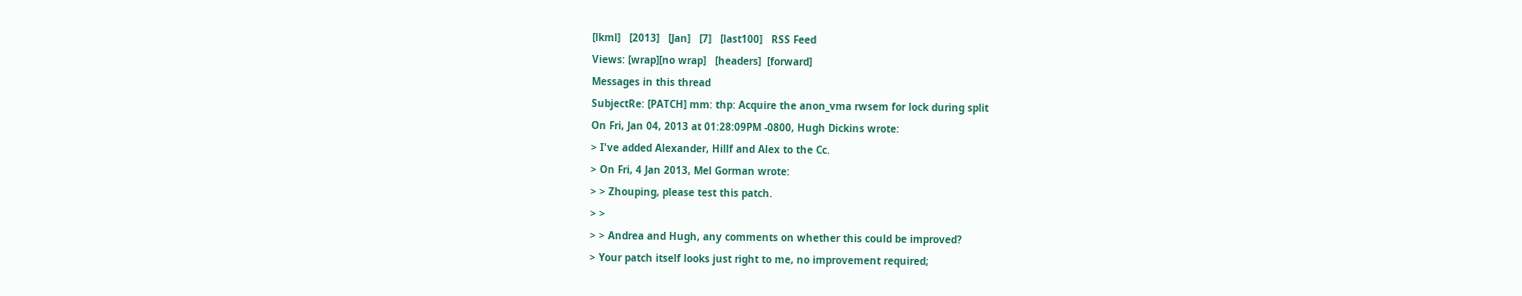[lkml]   [2013]   [Jan]   [7]   [last100]   RSS Feed
Views: [wrap][no wrap]   [headers]  [forward]
Messages in this thread
SubjectRe: [PATCH] mm: thp: Acquire the anon_vma rwsem for lock during split
On Fri, Jan 04, 2013 at 01:28:09PM -0800, Hugh Dickins wrote:
> I've added Alexander, Hillf and Alex to the Cc.
> On Fri, 4 Jan 2013, Mel Gorman wrote:
> > Zhouping, please test this patch.
> >
> > Andrea and Hugh, any comments on whether this could be improved?
> Your patch itself looks just right to me, no improvement required;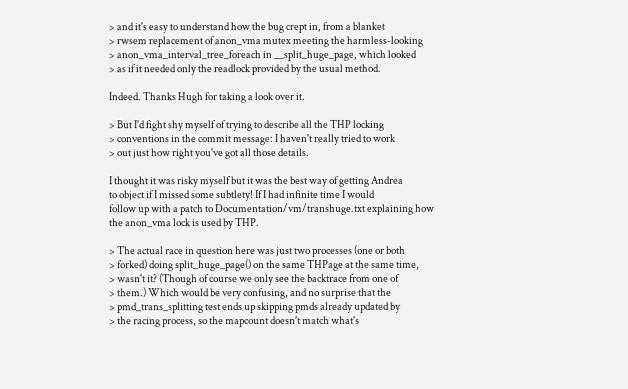> and it's easy to understand how the bug crept in, from a blanket
> rwsem replacement of anon_vma mutex meeting the harmless-looking
> anon_vma_interval_tree_foreach in __split_huge_page, which looked
> as if it needed only the readlock provided by the usual method.

Indeed. Thanks Hugh for taking a look over it.

> But I'd fight shy myself of trying to describe all the THP locking
> conventions in the commit message: I haven't really tried to work
> out just how right you've got all those details.

I thought it was risky myself but it was the best way of getting Andrea
to object if I missed some subtlety! If I had infinite time I would
follow up with a patch to Documentation/vm/transhuge.txt explaining how
the anon_vma lock is used by THP.

> The actual race in question here was just two processes (one or both
> forked) doing split_huge_page() on the same THPage at the same time,
> wasn't it? (Though of course we only see the backtrace from one of
> them.) Which would be very confusing, and no surprise that the
> pmd_trans_splitting test ends up skipping pmds already updated by
> the racing process, so the mapcount doesn't match what's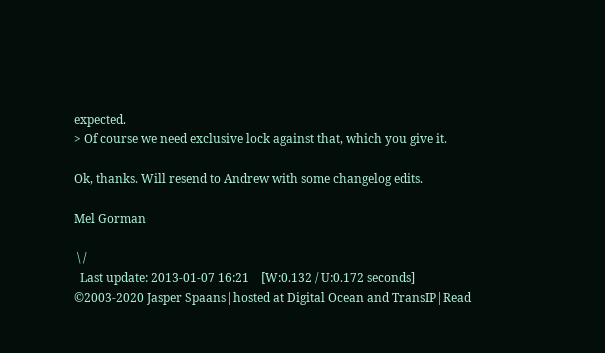expected.
> Of course we need exclusive lock against that, which you give it.

Ok, thanks. Will resend to Andrew with some changelog edits.

Mel Gorman

 \ /
  Last update: 2013-01-07 16:21    [W:0.132 / U:0.172 seconds]
©2003-2020 Jasper Spaans|hosted at Digital Ocean and TransIP|Read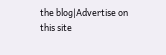the blog|Advertise on this site